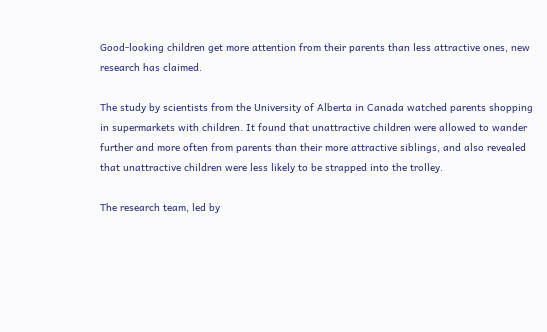Good-looking children get more attention from their parents than less attractive ones, new research has claimed.

The study by scientists from the University of Alberta in Canada watched parents shopping in supermarkets with children. It found that unattractive children were allowed to wander further and more often from parents than their more attractive siblings, and also revealed that unattractive children were less likely to be strapped into the trolley.

The research team, led by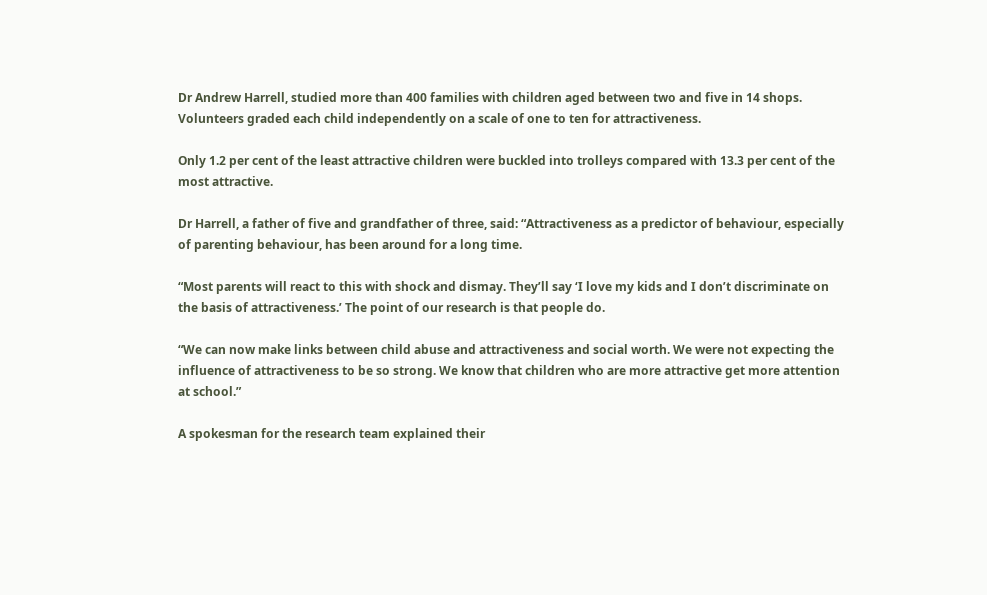Dr Andrew Harrell, studied more than 400 families with children aged between two and five in 14 shops. Volunteers graded each child independently on a scale of one to ten for attractiveness.

Only 1.2 per cent of the least attractive children were buckled into trolleys compared with 13.3 per cent of the most attractive.

Dr Harrell, a father of five and grandfather of three, said: “Attractiveness as a predictor of behaviour, especially of parenting behaviour, has been around for a long time.

“Most parents will react to this with shock and dismay. They’ll say ‘I love my kids and I don’t discriminate on the basis of attractiveness.’ The point of our research is that people do.

“We can now make links between child abuse and attractiveness and social worth. We were not expecting the influence of attractiveness to be so strong. We know that children who are more attractive get more attention at school.”

A spokesman for the research team explained their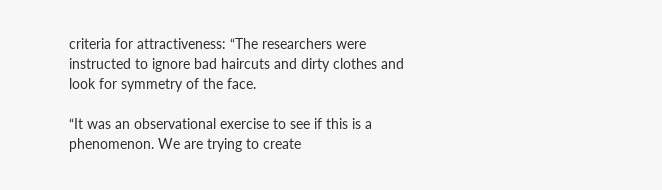criteria for attractiveness: “The researchers were instructed to ignore bad haircuts and dirty clothes and look for symmetry of the face.

“It was an observational exercise to see if this is a phenomenon. We are trying to create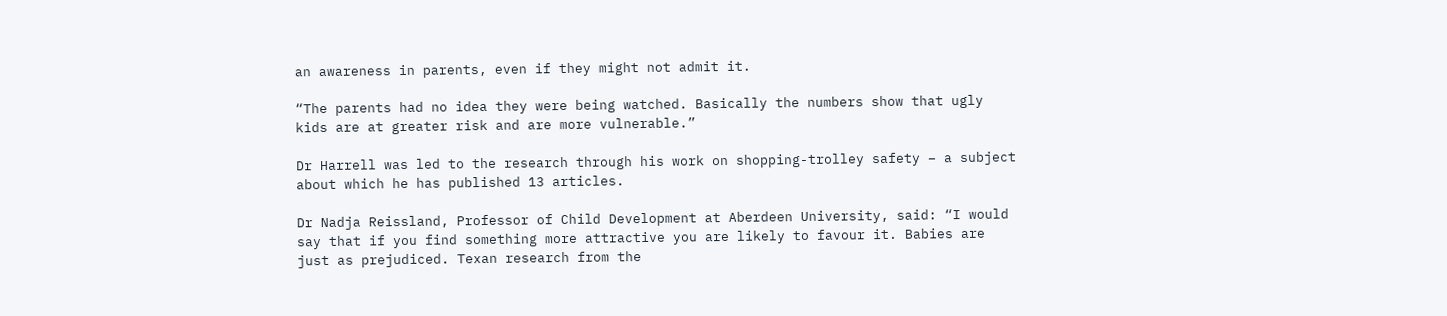an awareness in parents, even if they might not admit it.

“The parents had no idea they were being watched. Basically the numbers show that ugly kids are at greater risk and are more vulnerable.”

Dr Harrell was led to the research through his work on shopping-trolley safety – a subject about which he has published 13 articles.

Dr Nadja Reissland, Professor of Child Development at Aberdeen University, said: “I would say that if you find something more attractive you are likely to favour it. Babies are just as prejudiced. Texan research from the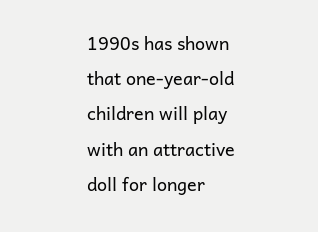1990s has shown that one-year-old children will play with an attractive doll for longer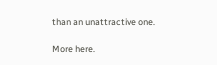than an unattractive one.

More here.